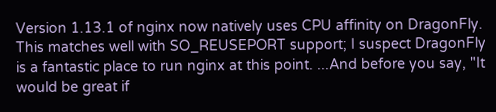Version 1.13.1 of nginx now natively uses CPU affinity on DragonFly.  This matches well with SO_REUSEPORT support; I suspect DragonFly is a fantastic place to run nginx at this point. ...And before you say, "It would be great if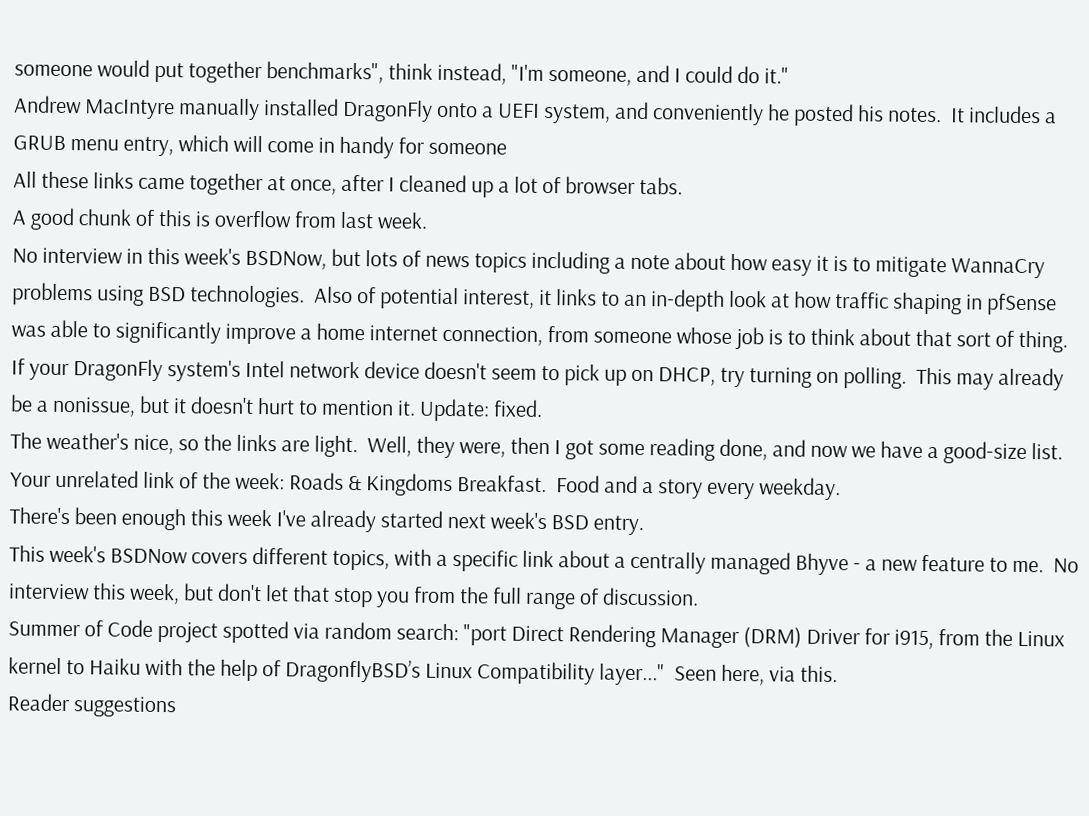someone would put together benchmarks", think instead, "I'm someone, and I could do it."
Andrew MacIntyre manually installed DragonFly onto a UEFI system, and conveniently he posted his notes.  It includes a GRUB menu entry, which will come in handy for someone
All these links came together at once, after I cleaned up a lot of browser tabs.
A good chunk of this is overflow from last week.
No interview in this week's BSDNow, but lots of news topics including a note about how easy it is to mitigate WannaCry problems using BSD technologies.  Also of potential interest, it links to an in-depth look at how traffic shaping in pfSense was able to significantly improve a home internet connection, from someone whose job is to think about that sort of thing.
If your DragonFly system's Intel network device doesn't seem to pick up on DHCP, try turning on polling.  This may already be a nonissue, but it doesn't hurt to mention it. Update: fixed.
The weather's nice, so the links are light.  Well, they were, then I got some reading done, and now we have a good-size list. Your unrelated link of the week: Roads & Kingdoms Breakfast.  Food and a story every weekday.
There's been enough this week I've already started next week's BSD entry.
This week's BSDNow covers different topics, with a specific link about a centrally managed Bhyve - a new feature to me.  No interview this week, but don't let that stop you from the full range of discussion.
Summer of Code project spotted via random search: "port Direct Rendering Manager (DRM) Driver for i915, from the Linux kernel to Haiku with the help of DragonflyBSD’s Linux Compatibility layer..."  Seen here, via this.
Reader suggestions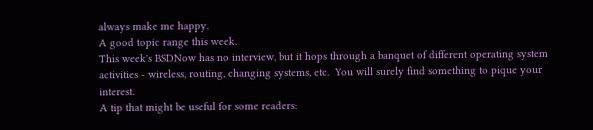always make me happy.
A good topic range this week.
This week's BSDNow has no interview, but it hops through a banquet of different operating system activities - wireless, routing, changing systems, etc.  You will surely find something to pique your interest.
A tip that might be useful for some readers: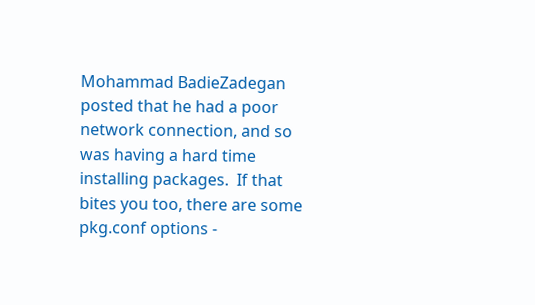Mohammad BadieZadegan posted that he had a poor network connection, and so was having a hard time installing packages.  If that bites you too, there are some pkg.conf options -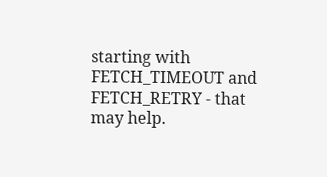starting with FETCH_TIMEOUT and FETCH_RETRY - that may help.